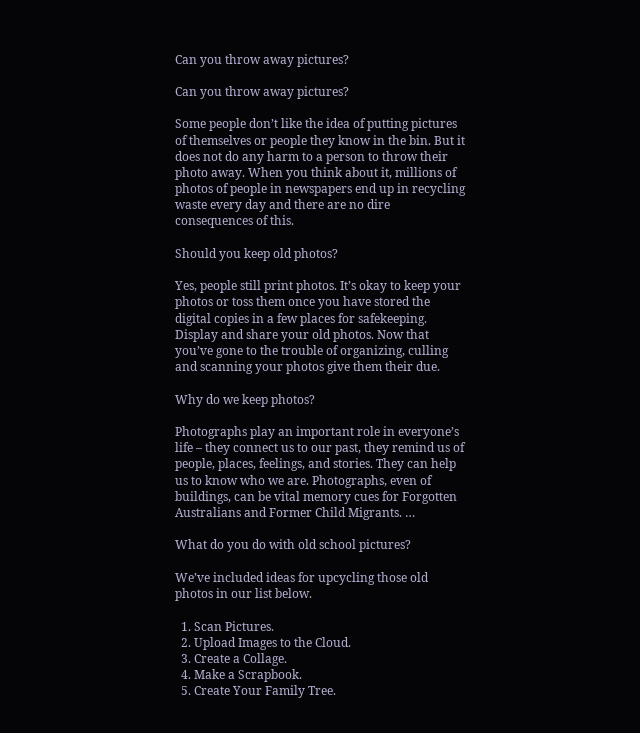Can you throw away pictures?

Can you throw away pictures?

Some people don’t like the idea of putting pictures of themselves or people they know in the bin. But it does not do any harm to a person to throw their photo away. When you think about it, millions of photos of people in newspapers end up in recycling waste every day and there are no dire consequences of this.

Should you keep old photos?

Yes, people still print photos. It’s okay to keep your photos or toss them once you have stored the digital copies in a few places for safekeeping. Display and share your old photos. Now that you’ve gone to the trouble of organizing, culling and scanning your photos give them their due.

Why do we keep photos?

Photographs play an important role in everyone’s life – they connect us to our past, they remind us of people, places, feelings, and stories. They can help us to know who we are. Photographs, even of buildings, can be vital memory cues for Forgotten Australians and Former Child Migrants. …

What do you do with old school pictures?

We’ve included ideas for upcycling those old photos in our list below.

  1. Scan Pictures.
  2. Upload Images to the Cloud.
  3. Create a Collage.
  4. Make a Scrapbook.
  5. Create Your Family Tree.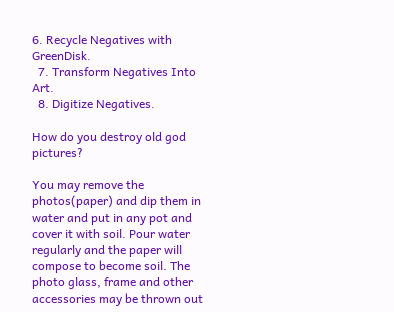6. Recycle Negatives with GreenDisk.
  7. Transform Negatives Into Art.
  8. Digitize Negatives.

How do you destroy old god pictures?

You may remove the photos(paper) and dip them in water and put in any pot and cover it with soil. Pour water regularly and the paper will compose to become soil. The photo glass, frame and other accessories may be thrown out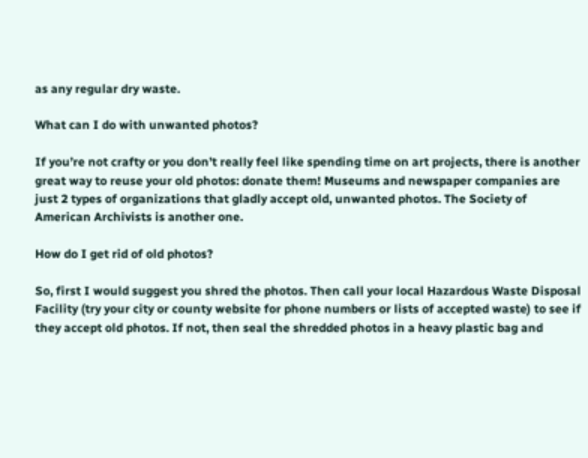as any regular dry waste.

What can I do with unwanted photos?

If you’re not crafty or you don’t really feel like spending time on art projects, there is another great way to reuse your old photos: donate them! Museums and newspaper companies are just 2 types of organizations that gladly accept old, unwanted photos. The Society of American Archivists is another one.

How do I get rid of old photos?

So, first I would suggest you shred the photos. Then call your local Hazardous Waste Disposal Facility (try your city or county website for phone numbers or lists of accepted waste) to see if they accept old photos. If not, then seal the shredded photos in a heavy plastic bag and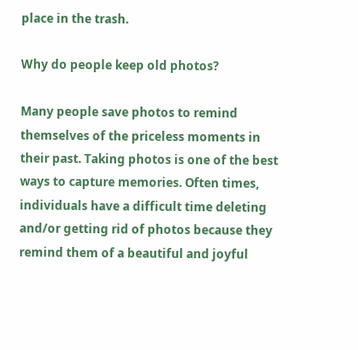place in the trash.

Why do people keep old photos?

Many people save photos to remind themselves of the priceless moments in their past. Taking photos is one of the best ways to capture memories. Often times, individuals have a difficult time deleting and/or getting rid of photos because they remind them of a beautiful and joyful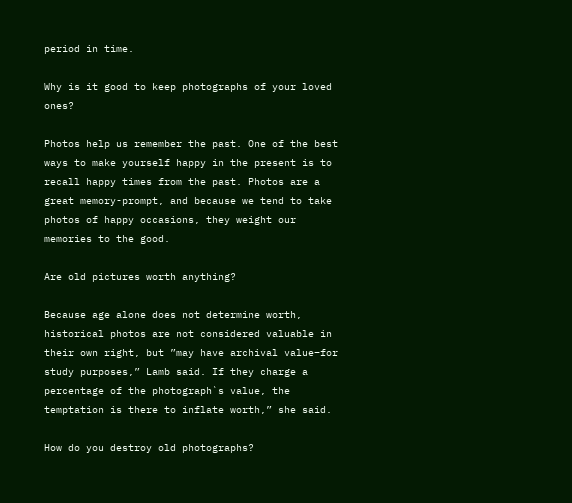period in time.

Why is it good to keep photographs of your loved ones?

Photos help us remember the past. One of the best ways to make yourself happy in the present is to recall happy times from the past. Photos are a great memory-prompt, and because we tend to take photos of happy occasions, they weight our memories to the good.

Are old pictures worth anything?

Because age alone does not determine worth, historical photos are not considered valuable in their own right, but ”may have archival value–for study purposes,” Lamb said. If they charge a percentage of the photograph`s value, the temptation is there to inflate worth,” she said.

How do you destroy old photographs?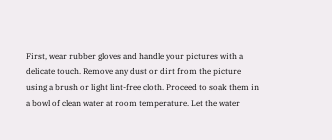First, wear rubber gloves and handle your pictures with a delicate touch. Remove any dust or dirt from the picture using a brush or light lint-free cloth. Proceed to soak them in a bowl of clean water at room temperature. Let the water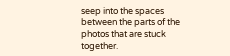seep into the spaces between the parts of the photos that are stuck together.